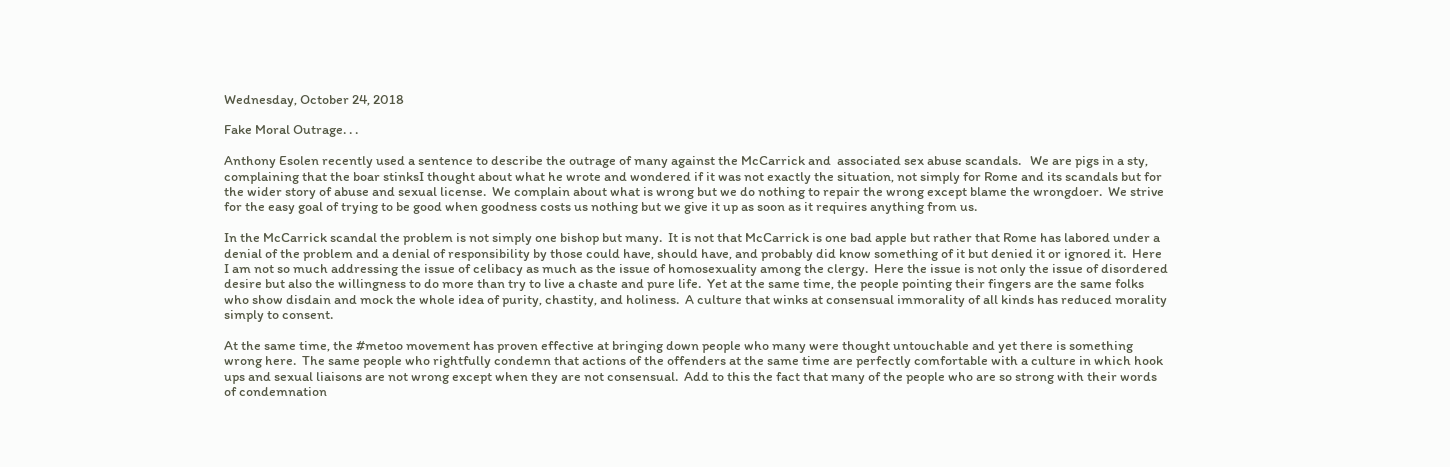Wednesday, October 24, 2018

Fake Moral Outrage. . .

Anthony Esolen recently used a sentence to describe the outrage of many against the McCarrick and  associated sex abuse scandals.   We are pigs in a sty, complaining that the boar stinksI thought about what he wrote and wondered if it was not exactly the situation, not simply for Rome and its scandals but for the wider story of abuse and sexual license.  We complain about what is wrong but we do nothing to repair the wrong except blame the wrongdoer.  We strive for the easy goal of trying to be good when goodness costs us nothing but we give it up as soon as it requires anything from us.

In the McCarrick scandal the problem is not simply one bishop but many.  It is not that McCarrick is one bad apple but rather that Rome has labored under a denial of the problem and a denial of responsibility by those could have, should have, and probably did know something of it but denied it or ignored it.  Here I am not so much addressing the issue of celibacy as much as the issue of homosexuality among the clergy.  Here the issue is not only the issue of disordered desire but also the willingness to do more than try to live a chaste and pure life.  Yet at the same time, the people pointing their fingers are the same folks who show disdain and mock the whole idea of purity, chastity, and holiness.  A culture that winks at consensual immorality of all kinds has reduced morality simply to consent.

At the same time, the #metoo movement has proven effective at bringing down people who many were thought untouchable and yet there is something wrong here.  The same people who rightfully condemn that actions of the offenders at the same time are perfectly comfortable with a culture in which hook ups and sexual liaisons are not wrong except when they are not consensual.  Add to this the fact that many of the people who are so strong with their words of condemnation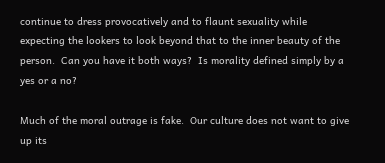continue to dress provocatively and to flaunt sexuality while expecting the lookers to look beyond that to the inner beauty of the person.  Can you have it both ways?  Is morality defined simply by a yes or a no?

Much of the moral outrage is fake.  Our culture does not want to give up its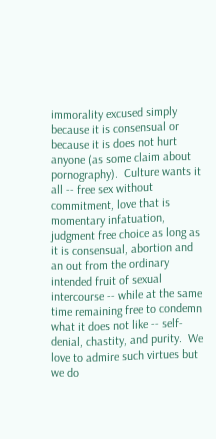immorality excused simply because it is consensual or because it is does not hurt anyone (as some claim about pornography).  Culture wants it all -- free sex without commitment, love that is momentary infatuation, judgment free choice as long as it is consensual, abortion and an out from the ordinary intended fruit of sexual intercourse -- while at the same time remaining free to condemn what it does not like -- self-denial, chastity, and purity.  We love to admire such virtues but we do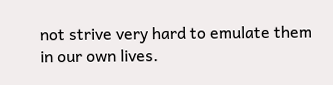not strive very hard to emulate them in our own lives.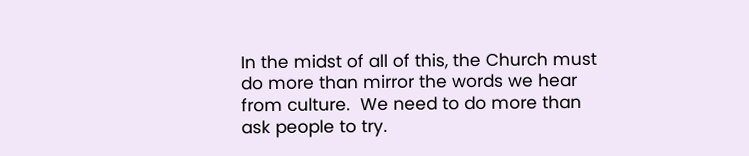In the midst of all of this, the Church must do more than mirror the words we hear from culture.  We need to do more than ask people to try.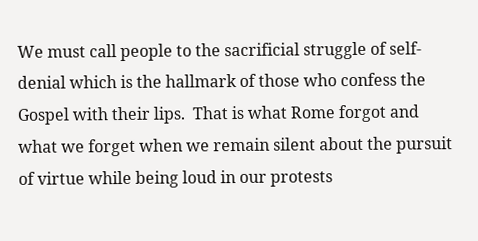We must call people to the sacrificial struggle of self-denial which is the hallmark of those who confess the Gospel with their lips.  That is what Rome forgot and what we forget when we remain silent about the pursuit of virtue while being loud in our protests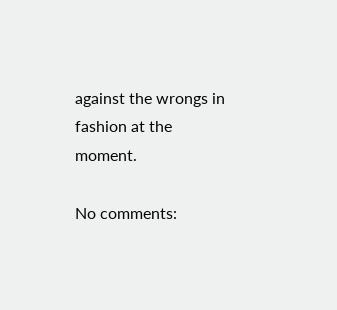against the wrongs in fashion at the moment.

No comments: